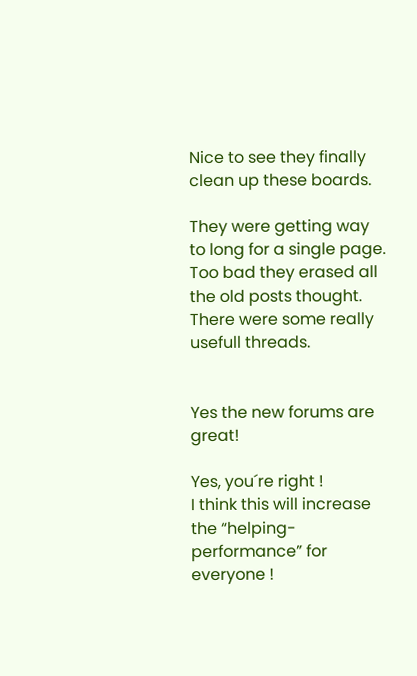Nice to see they finally clean up these boards.

They were getting way to long for a single page. Too bad they erased all the old posts thought. There were some really usefull threads.


Yes the new forums are great!

Yes, you´re right !
I think this will increase the “helping-performance” for everyone !